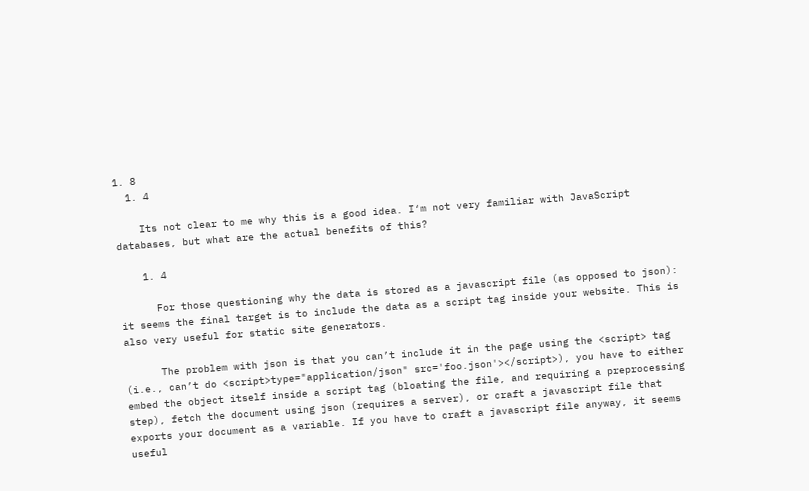1. 8
  1. 4

    Its not clear to me why this is a good idea. I‘m not very familiar with JavaScript databases, but what are the actual benefits of this?

    1. 4

      For those questioning why the data is stored as a javascript file (as opposed to json): it seems the final target is to include the data as a script tag inside your website. This is also very useful for static site generators.

      The problem with json is that you can’t include it in the page using the <script> tag (i.e., can’t do <script>type="application/json" src='foo.json'></script>), you have to either embed the object itself inside a script tag (bloating the file, and requiring a preprocessing step), fetch the document using json (requires a server), or craft a javascript file that exports your document as a variable. If you have to craft a javascript file anyway, it seems useful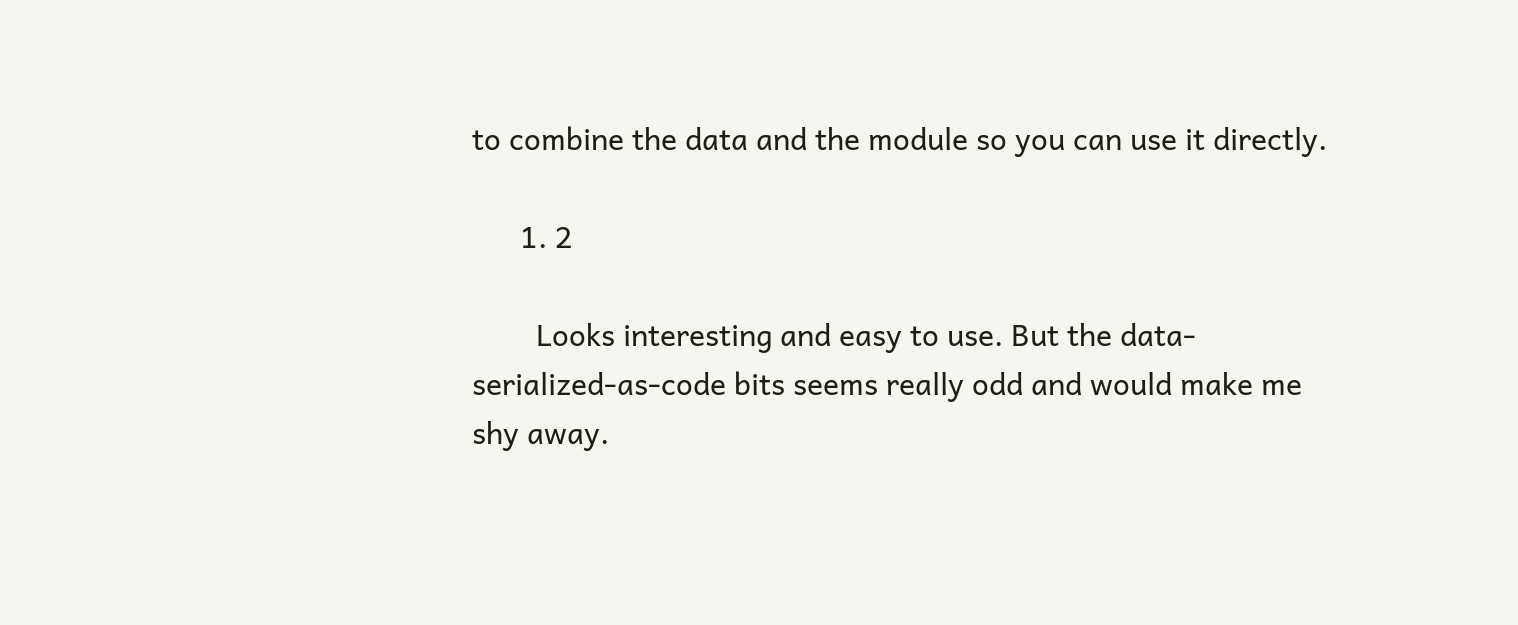to combine the data and the module so you can use it directly.

      1. 2

        Looks interesting and easy to use. But the data-serialized-as-code bits seems really odd and would make me shy away.